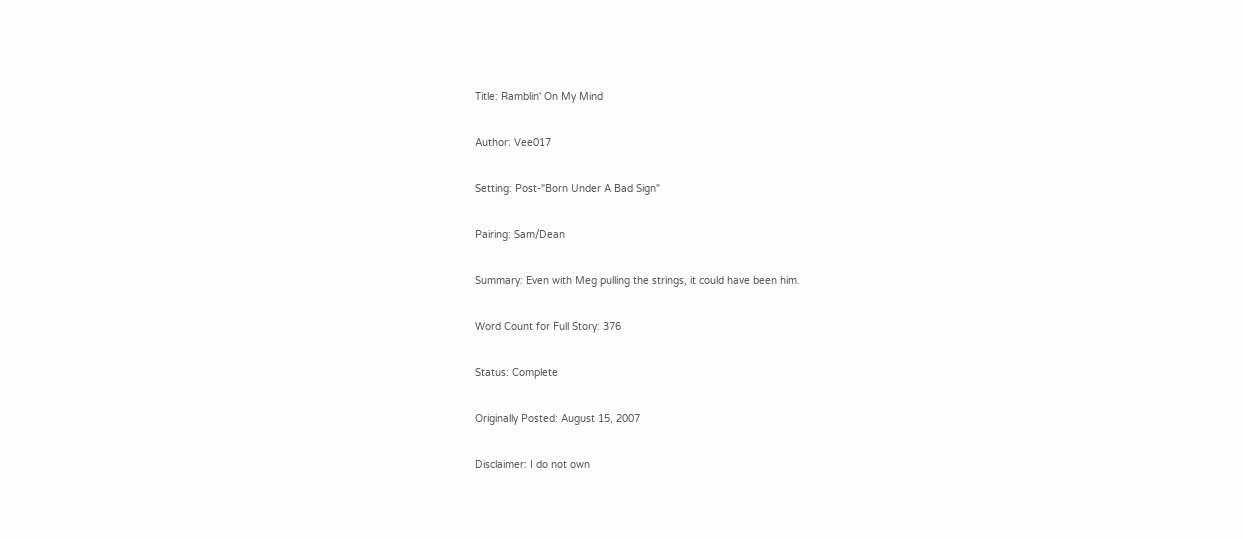Title: Ramblin' On My Mind

Author: Vee017

Setting: Post-"Born Under A Bad Sign"

Pairing: Sam/Dean

Summary: Even with Meg pulling the strings, it could have been him.

Word Count for Full Story: 376

Status: Complete

Originally Posted: August 15, 2007

Disclaimer: I do not own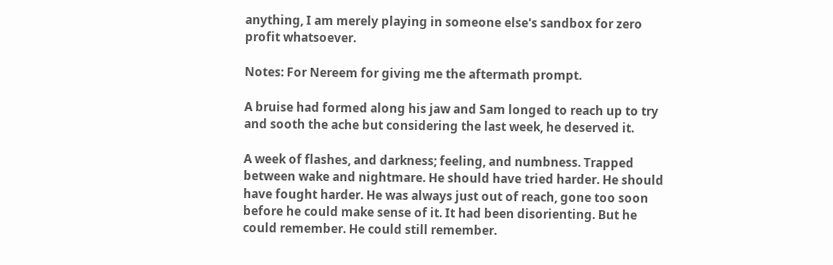anything, I am merely playing in someone else's sandbox for zero profit whatsoever.

Notes: For Nereem for giving me the aftermath prompt.

A bruise had formed along his jaw and Sam longed to reach up to try and sooth the ache but considering the last week, he deserved it.

A week of flashes, and darkness; feeling, and numbness. Trapped between wake and nightmare. He should have tried harder. He should have fought harder. He was always just out of reach, gone too soon before he could make sense of it. It had been disorienting. But he could remember. He could still remember.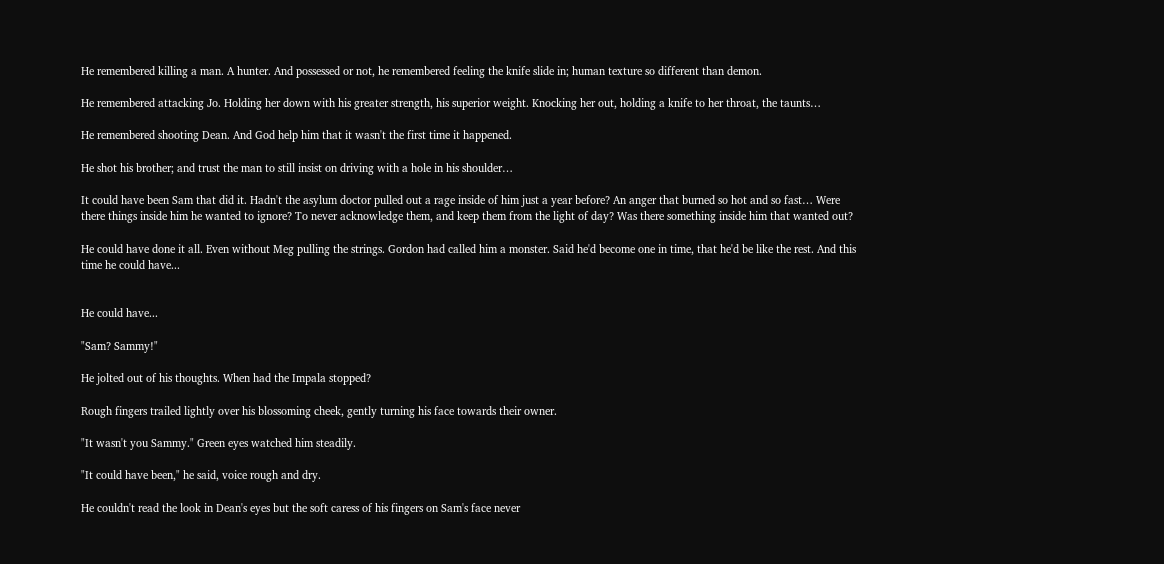He remembered killing a man. A hunter. And possessed or not, he remembered feeling the knife slide in; human texture so different than demon.

He remembered attacking Jo. Holding her down with his greater strength, his superior weight. Knocking her out, holding a knife to her throat, the taunts…

He remembered shooting Dean. And God help him that it wasn't the first time it happened.

He shot his brother; and trust the man to still insist on driving with a hole in his shoulder…

It could have been Sam that did it. Hadn't the asylum doctor pulled out a rage inside of him just a year before? An anger that burned so hot and so fast… Were there things inside him he wanted to ignore? To never acknowledge them, and keep them from the light of day? Was there something inside him that wanted out?

He could have done it all. Even without Meg pulling the strings. Gordon had called him a monster. Said he'd become one in time, that he'd be like the rest. And this time he could have...


He could have...

"Sam? Sammy!"

He jolted out of his thoughts. When had the Impala stopped?

Rough fingers trailed lightly over his blossoming cheek, gently turning his face towards their owner.

"It wasn't you Sammy." Green eyes watched him steadily.

"It could have been," he said, voice rough and dry.

He couldn't read the look in Dean's eyes but the soft caress of his fingers on Sam's face never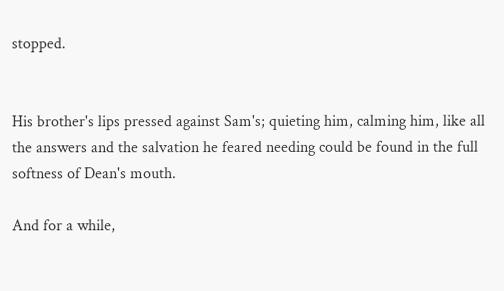stopped.


His brother's lips pressed against Sam's; quieting him, calming him, like all the answers and the salvation he feared needing could be found in the full softness of Dean's mouth.

And for a while,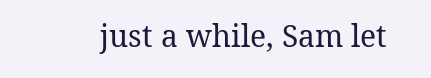just a while, Sam let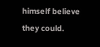himself believe they could.